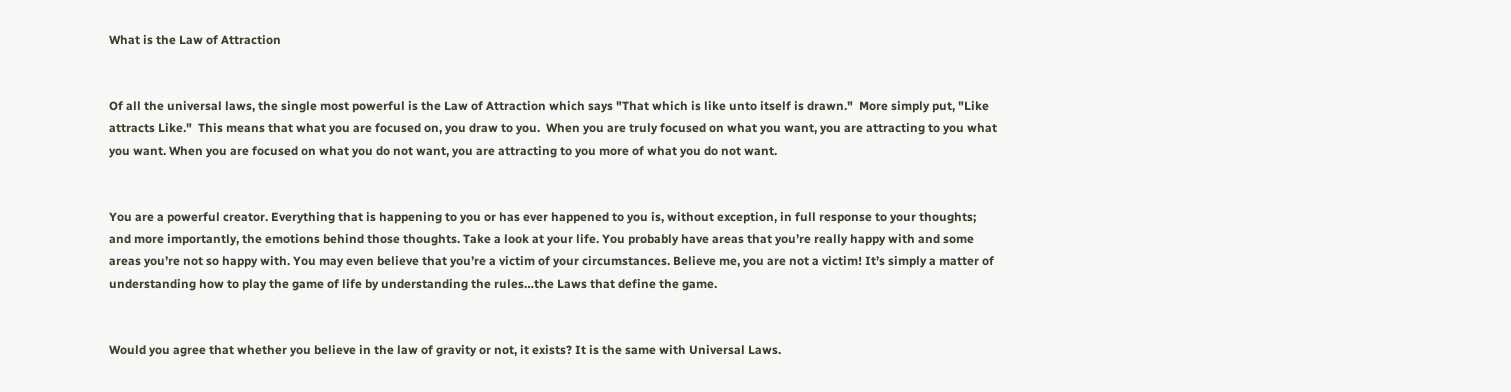What is the Law of Attraction


Of all the universal laws, the single most powerful is the Law of Attraction which says "That which is like unto itself is drawn."  More simply put, "Like attracts Like."  This means that what you are focused on, you draw to you.  When you are truly focused on what you want, you are attracting to you what you want. When you are focused on what you do not want, you are attracting to you more of what you do not want.


You are a powerful creator. Everything that is happening to you or has ever happened to you is, without exception, in full response to your thoughts; and more importantly, the emotions behind those thoughts. Take a look at your life. You probably have areas that you’re really happy with and some areas you’re not so happy with. You may even believe that you’re a victim of your circumstances. Believe me, you are not a victim! It’s simply a matter of understanding how to play the game of life by understanding the rules…the Laws that define the game.


Would you agree that whether you believe in the law of gravity or not, it exists? It is the same with Universal Laws.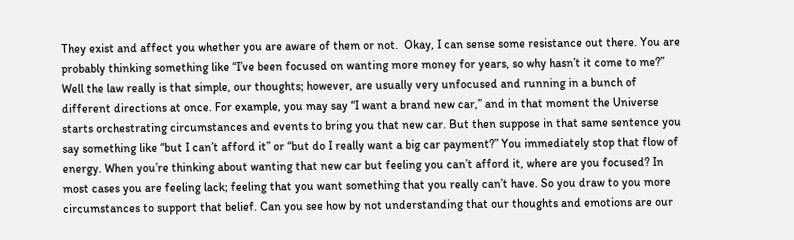They exist and affect you whether you are aware of them or not.  Okay, I can sense some resistance out there. You are probably thinking something like “I’ve been focused on wanting more money for years, so why hasn’t it come to me?”  Well the law really is that simple, our thoughts; however, are usually very unfocused and running in a bunch of different directions at once. For example, you may say “I want a brand new car,” and in that moment the Universe starts orchestrating circumstances and events to bring you that new car. But then suppose in that same sentence you say something like “but I can’t afford it” or “but do I really want a big car payment?” You immediately stop that flow of energy. When you’re thinking about wanting that new car but feeling you can’t afford it, where are you focused? In most cases you are feeling lack; feeling that you want something that you really can’t have. So you draw to you more circumstances to support that belief. Can you see how by not understanding that our thoughts and emotions are our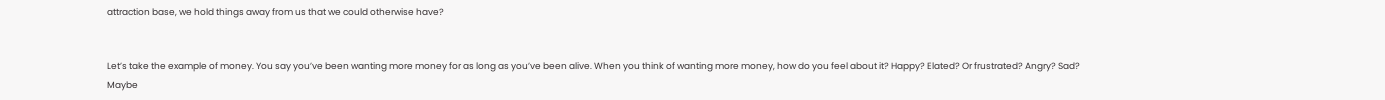attraction base, we hold things away from us that we could otherwise have?


Let’s take the example of money. You say you’ve been wanting more money for as long as you’ve been alive. When you think of wanting more money, how do you feel about it? Happy? Elated? Or frustrated? Angry? Sad? Maybe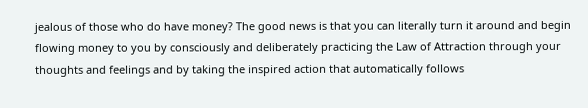jealous of those who do have money? The good news is that you can literally turn it around and begin flowing money to you by consciously and deliberately practicing the Law of Attraction through your thoughts and feelings and by taking the inspired action that automatically follows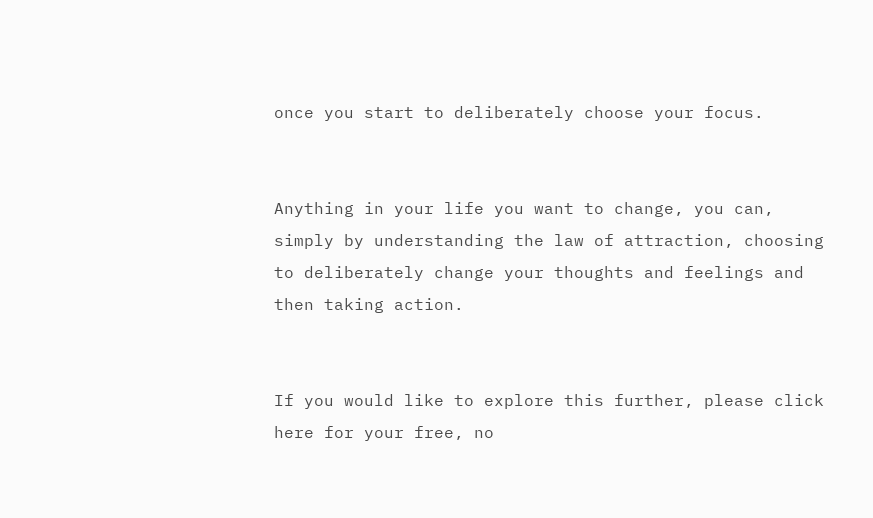once you start to deliberately choose your focus.


Anything in your life you want to change, you can, simply by understanding the law of attraction, choosing to deliberately change your thoughts and feelings and then taking action.


If you would like to explore this further, please click here for your free, no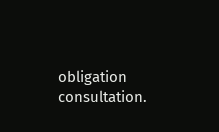obligation consultation.